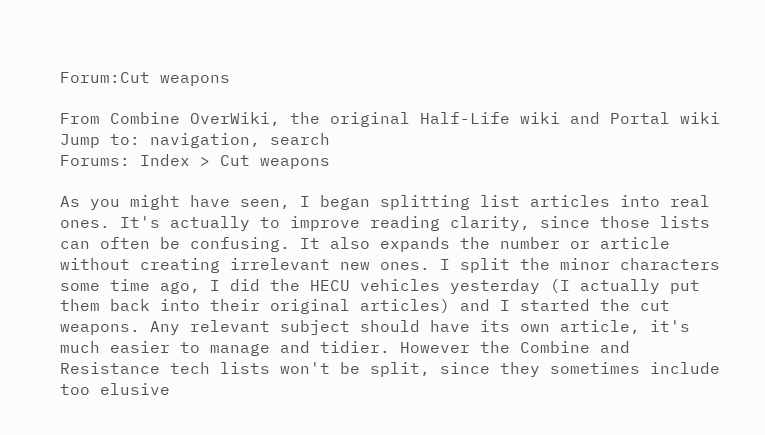Forum:Cut weapons

From Combine OverWiki, the original Half-Life wiki and Portal wiki
Jump to: navigation, search
Forums: Index > Cut weapons

As you might have seen, I began splitting list articles into real ones. It's actually to improve reading clarity, since those lists can often be confusing. It also expands the number or article without creating irrelevant new ones. I split the minor characters some time ago, I did the HECU vehicles yesterday (I actually put them back into their original articles) and I started the cut weapons. Any relevant subject should have its own article, it's much easier to manage and tidier. However the Combine and Resistance tech lists won't be split, since they sometimes include too elusive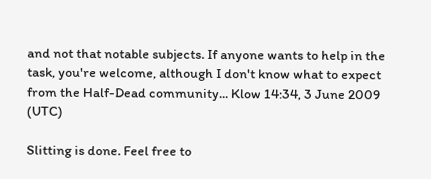and not that notable subjects. If anyone wants to help in the task, you're welcome, although I don't know what to expect from the Half-Dead community... Klow 14:34, 3 June 2009 (UTC)

Slitting is done. Feel free to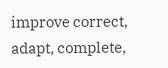improve correct, adapt, complete,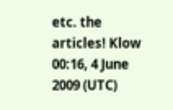etc. the articles! Klow 00:16, 4 June 2009 (UTC)